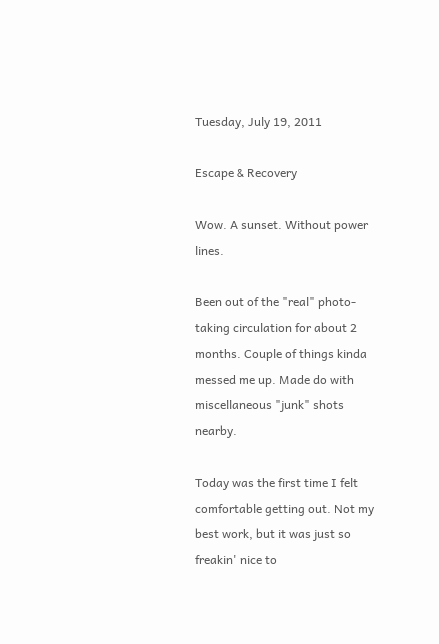Tuesday, July 19, 2011

Escape & Recovery

Wow. A sunset. Without power lines.

Been out of the "real" photo-taking circulation for about 2 months. Couple of things kinda messed me up. Made do with miscellaneous "junk" shots nearby.

Today was the first time I felt comfortable getting out. Not my best work, but it was just so freakin' nice to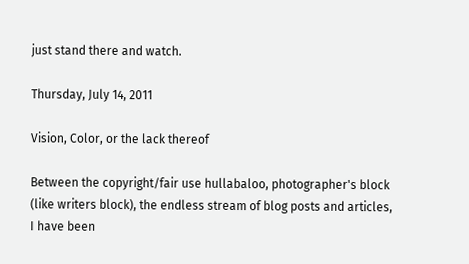just stand there and watch.

Thursday, July 14, 2011

Vision, Color, or the lack thereof

Between the copyright/fair use hullabaloo, photographer's block (like writers block), the endless stream of blog posts and articles, I have been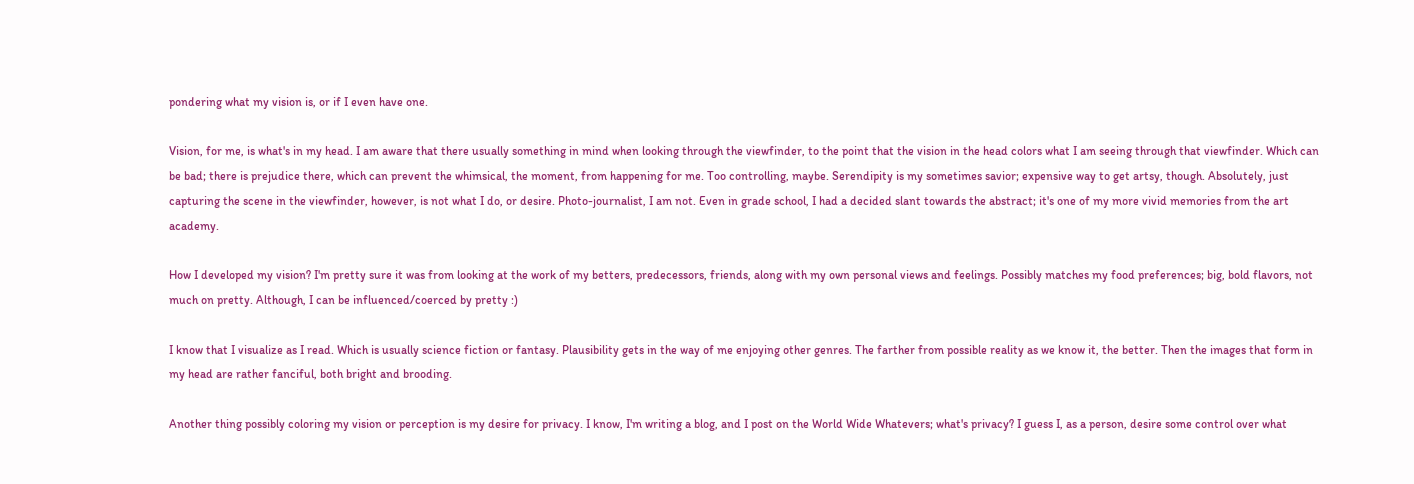pondering what my vision is, or if I even have one.

Vision, for me, is what's in my head. I am aware that there usually something in mind when looking through the viewfinder, to the point that the vision in the head colors what I am seeing through that viewfinder. Which can be bad; there is prejudice there, which can prevent the whimsical, the moment, from happening for me. Too controlling, maybe. Serendipity is my sometimes savior; expensive way to get artsy, though. Absolutely, just capturing the scene in the viewfinder, however, is not what I do, or desire. Photo-journalist, I am not. Even in grade school, I had a decided slant towards the abstract; it's one of my more vivid memories from the art academy.

How I developed my vision? I'm pretty sure it was from looking at the work of my betters, predecessors, friends, along with my own personal views and feelings. Possibly matches my food preferences; big, bold flavors, not much on pretty. Although, I can be influenced/coerced by pretty :)

I know that I visualize as I read. Which is usually science fiction or fantasy. Plausibility gets in the way of me enjoying other genres. The farther from possible reality as we know it, the better. Then the images that form in my head are rather fanciful, both bright and brooding.

Another thing possibly coloring my vision or perception is my desire for privacy. I know, I'm writing a blog, and I post on the World Wide Whatevers; what's privacy? I guess I, as a person, desire some control over what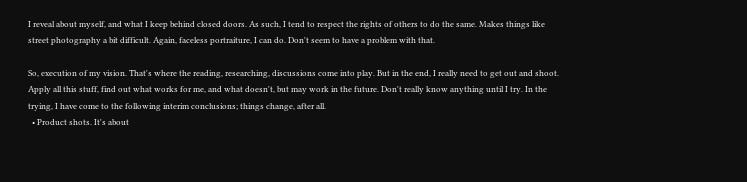I reveal about myself, and what I keep behind closed doors. As such, I tend to respect the rights of others to do the same. Makes things like street photography a bit difficult. Again, faceless portraiture, I can do. Don't seem to have a problem with that.

So, execution of my vision. That's where the reading, researching, discussions come into play. But in the end, I really need to get out and shoot. Apply all this stuff, find out what works for me, and what doesn't, but may work in the future. Don't really know anything until I try. In the trying, I have come to the following interim conclusions; things change, after all.
  • Product shots. It's about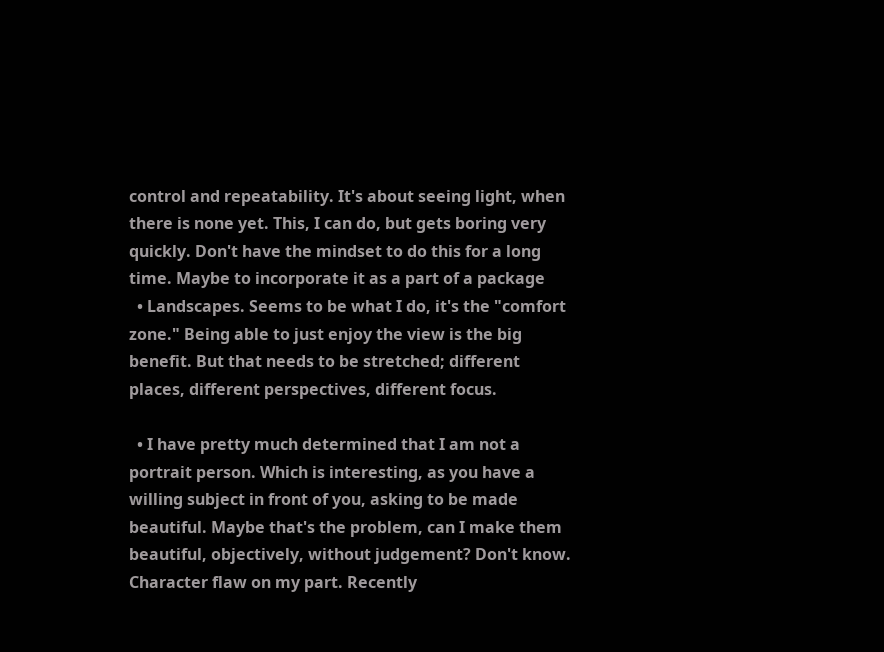control and repeatability. It's about seeing light, when there is none yet. This, I can do, but gets boring very quickly. Don't have the mindset to do this for a long time. Maybe to incorporate it as a part of a package
  • Landscapes. Seems to be what I do, it's the "comfort zone." Being able to just enjoy the view is the big benefit. But that needs to be stretched; different places, different perspectives, different focus.

  • I have pretty much determined that I am not a portrait person. Which is interesting, as you have a willing subject in front of you, asking to be made beautiful. Maybe that's the problem, can I make them beautiful, objectively, without judgement? Don't know. Character flaw on my part. Recently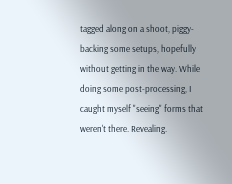tagged along on a shoot, piggy-backing some setups, hopefully without getting in the way. While doing some post-processing, I caught myself "seeing" forms that weren't there. Revealing.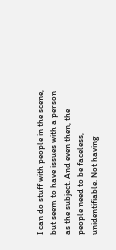I can do stuff with people in the scene, but seem to have issues with a person as the subject. And even then, the people need to be faceless, unidentifiable. Not having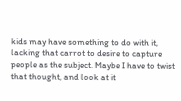kids may have something to do with it, lacking that carrot to desire to capture people as the subject. Maybe I have to twist that thought, and look at it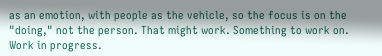as an emotion, with people as the vehicle, so the focus is on the "doing," not the person. That might work. Something to work on.
Work in progress.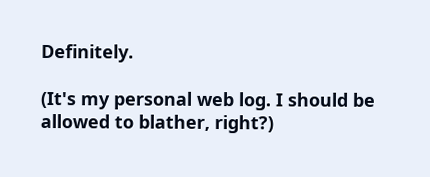Definitely.

(It's my personal web log. I should be allowed to blather, right?)